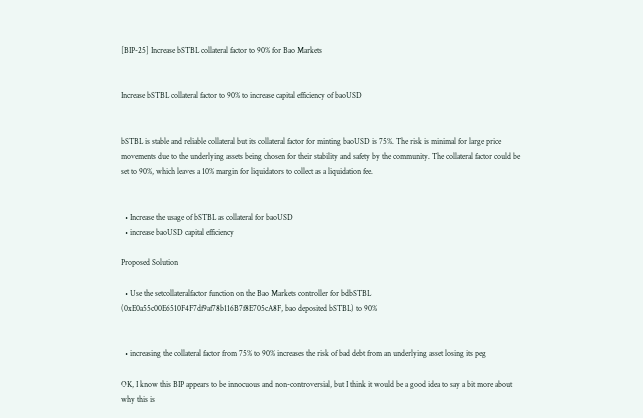[BIP-25] Increase bSTBL collateral factor to 90% for Bao Markets


Increase bSTBL collateral factor to 90% to increase capital efficiency of baoUSD


bSTBL is stable and reliable collateral but its collateral factor for minting baoUSD is 75%. The risk is minimal for large price movements due to the underlying assets being chosen for their stability and safety by the community. The collateral factor could be set to 90%, which leaves a 10% margin for liquidators to collect as a liquidation fee.


  • Increase the usage of bSTBL as collateral for baoUSD
  • increase baoUSD capital efficiency

Proposed Solution

  • Use the setcollateralfactor function on the Bao Markets controller for bdbSTBL (0xE0a55c00E6510F4F7df9af78b116B7f8E705cA8F, bao deposited bSTBL) to 90%


  • increasing the collateral factor from 75% to 90% increases the risk of bad debt from an underlying asset losing its peg

OK, I know this BIP appears to be innocuous and non-controversial, but I think it would be a good idea to say a bit more about why this is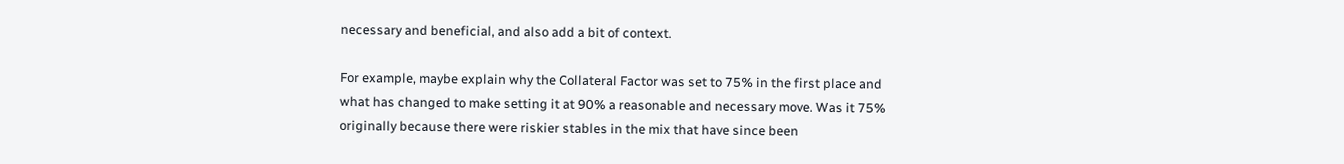necessary and beneficial, and also add a bit of context.

For example, maybe explain why the Collateral Factor was set to 75% in the first place and what has changed to make setting it at 90% a reasonable and necessary move. Was it 75% originally because there were riskier stables in the mix that have since been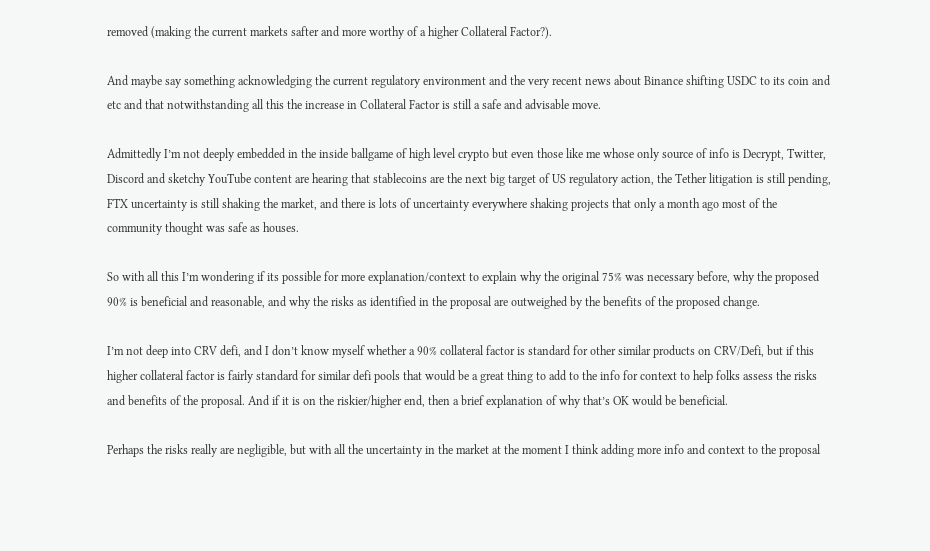removed (making the current markets safter and more worthy of a higher Collateral Factor?).

And maybe say something acknowledging the current regulatory environment and the very recent news about Binance shifting USDC to its coin and etc and that notwithstanding all this the increase in Collateral Factor is still a safe and advisable move.

Admittedly I’m not deeply embedded in the inside ballgame of high level crypto but even those like me whose only source of info is Decrypt, Twitter, Discord and sketchy YouTube content are hearing that stablecoins are the next big target of US regulatory action, the Tether litigation is still pending, FTX uncertainty is still shaking the market, and there is lots of uncertainty everywhere shaking projects that only a month ago most of the community thought was safe as houses.

So with all this I’m wondering if its possible for more explanation/context to explain why the original 75% was necessary before, why the proposed 90% is beneficial and reasonable, and why the risks as identified in the proposal are outweighed by the benefits of the proposed change.

I’m not deep into CRV defi, and I don’t know myself whether a 90% collateral factor is standard for other similar products on CRV/Defi, but if this higher collateral factor is fairly standard for similar defi pools that would be a great thing to add to the info for context to help folks assess the risks and benefits of the proposal. And if it is on the riskier/higher end, then a brief explanation of why that’s OK would be beneficial.

Perhaps the risks really are negligible, but with all the uncertainty in the market at the moment I think adding more info and context to the proposal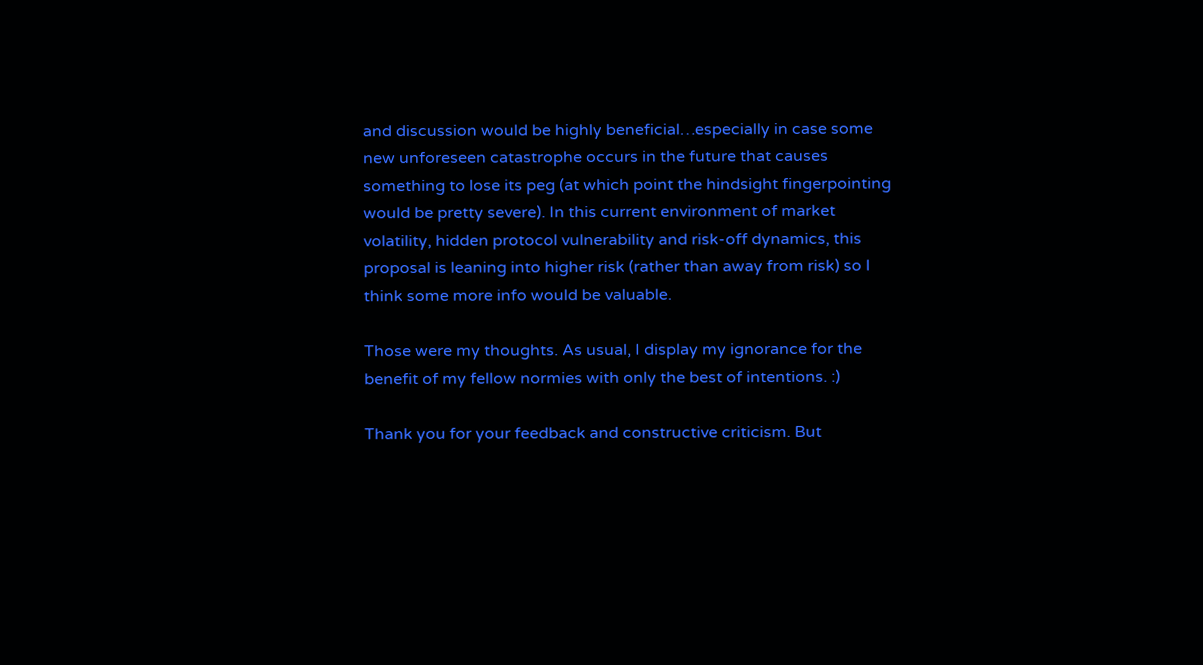and discussion would be highly beneficial…especially in case some new unforeseen catastrophe occurs in the future that causes something to lose its peg (at which point the hindsight fingerpointing would be pretty severe). In this current environment of market volatility, hidden protocol vulnerability and risk-off dynamics, this proposal is leaning into higher risk (rather than away from risk) so I think some more info would be valuable.

Those were my thoughts. As usual, I display my ignorance for the benefit of my fellow normies with only the best of intentions. :)

Thank you for your feedback and constructive criticism. But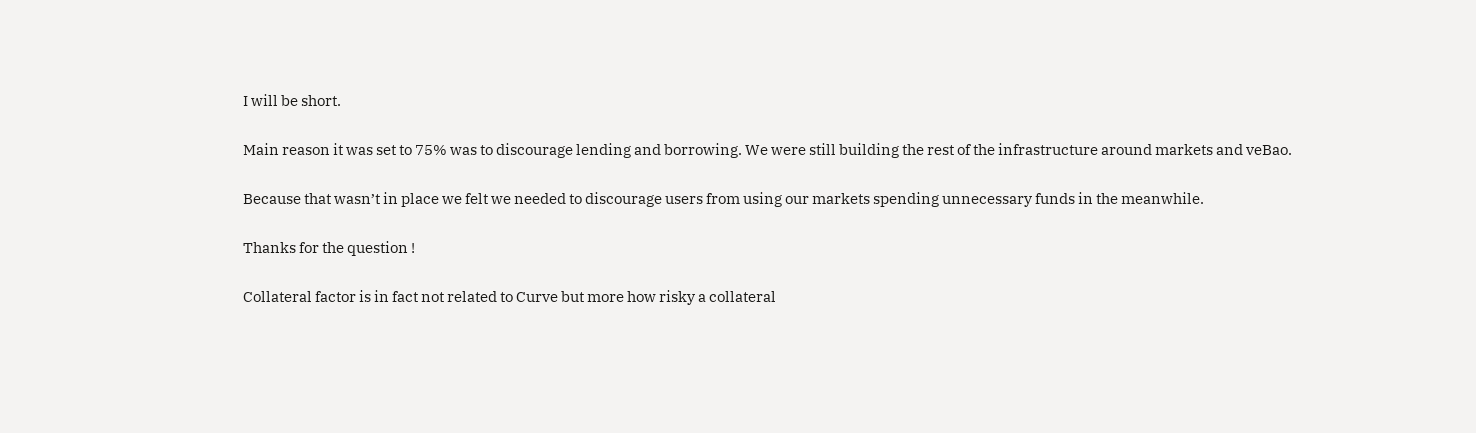I will be short.

Main reason it was set to 75% was to discourage lending and borrowing. We were still building the rest of the infrastructure around markets and veBao.

Because that wasn’t in place we felt we needed to discourage users from using our markets spending unnecessary funds in the meanwhile.

Thanks for the question !

Collateral factor is in fact not related to Curve but more how risky a collateral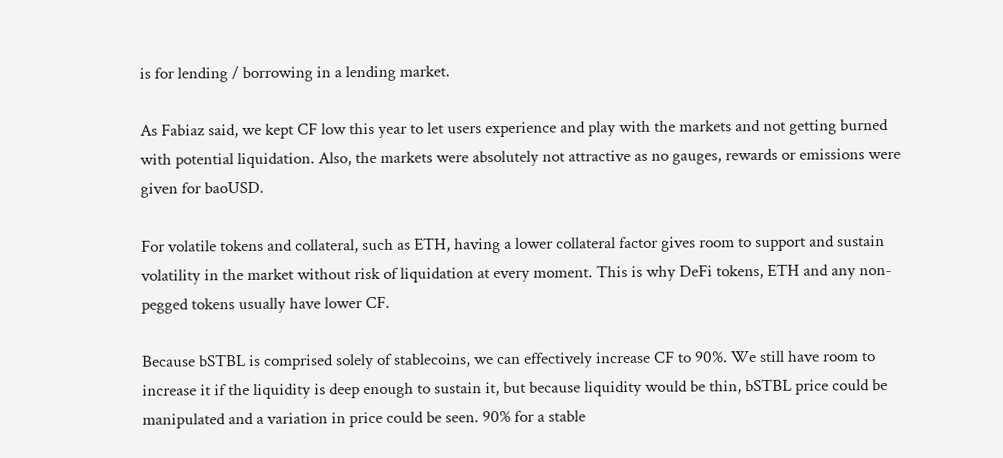is for lending / borrowing in a lending market.

As Fabiaz said, we kept CF low this year to let users experience and play with the markets and not getting burned with potential liquidation. Also, the markets were absolutely not attractive as no gauges, rewards or emissions were given for baoUSD.

For volatile tokens and collateral, such as ETH, having a lower collateral factor gives room to support and sustain volatility in the market without risk of liquidation at every moment. This is why DeFi tokens, ETH and any non-pegged tokens usually have lower CF.

Because bSTBL is comprised solely of stablecoins, we can effectively increase CF to 90%. We still have room to increase it if the liquidity is deep enough to sustain it, but because liquidity would be thin, bSTBL price could be manipulated and a variation in price could be seen. 90% for a stable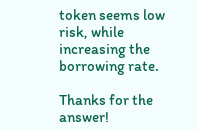token seems low risk, while increasing the borrowing rate.

Thanks for the answer!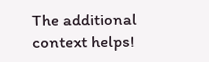The additional context helps!